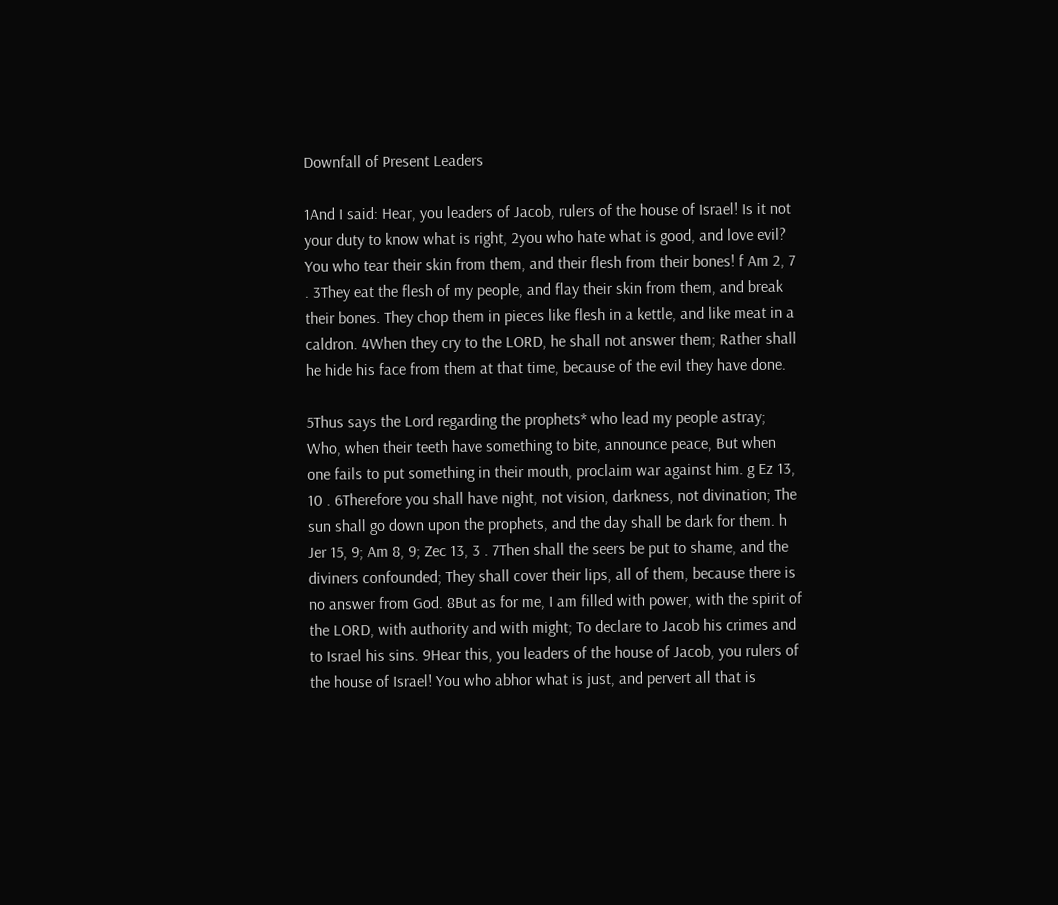Downfall of Present Leaders

1And I said: Hear, you leaders of Jacob, rulers of the house of Israel! Is it not your duty to know what is right, 2you who hate what is good, and love evil? You who tear their skin from them, and their flesh from their bones! f Am 2, 7 . 3They eat the flesh of my people, and flay their skin from them, and break their bones. They chop them in pieces like flesh in a kettle, and like meat in a caldron. 4When they cry to the LORD, he shall not answer them; Rather shall he hide his face from them at that time, because of the evil they have done.

5Thus says the Lord regarding the prophets* who lead my people astray; Who, when their teeth have something to bite, announce peace, But when one fails to put something in their mouth, proclaim war against him. g Ez 13, 10 . 6Therefore you shall have night, not vision, darkness, not divination; The sun shall go down upon the prophets, and the day shall be dark for them. h Jer 15, 9; Am 8, 9; Zec 13, 3 . 7Then shall the seers be put to shame, and the diviners confounded; They shall cover their lips, all of them, because there is no answer from God. 8But as for me, I am filled with power, with the spirit of the LORD, with authority and with might; To declare to Jacob his crimes and to Israel his sins. 9Hear this, you leaders of the house of Jacob, you rulers of the house of Israel! You who abhor what is just, and pervert all that is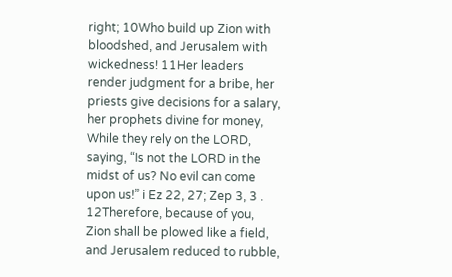right; 10Who build up Zion with bloodshed, and Jerusalem with wickedness! 11Her leaders render judgment for a bribe, her priests give decisions for a salary, her prophets divine for money, While they rely on the LORD, saying, “Is not the LORD in the midst of us? No evil can come upon us!” i Ez 22, 27; Zep 3, 3 . 12Therefore, because of you, Zion shall be plowed like a field, and Jerusalem reduced to rubble,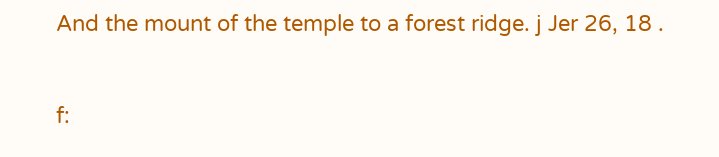And the mount of the temple to a forest ridge. j Jer 26, 18 .


f: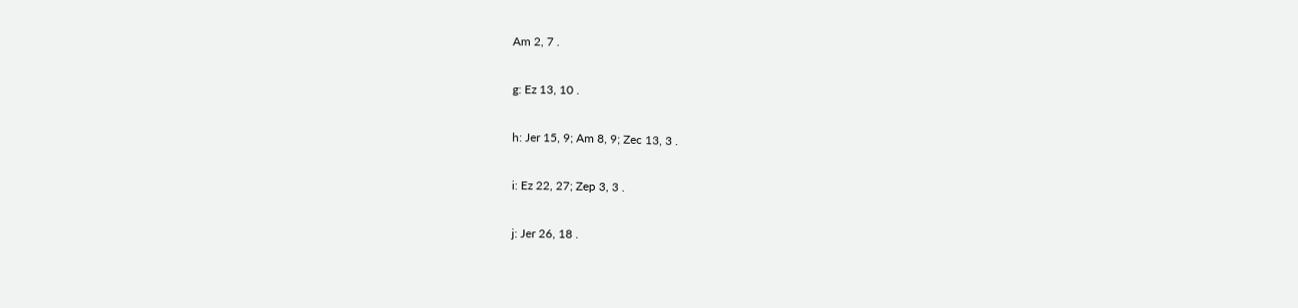Am 2, 7 .

g: Ez 13, 10 .

h: Jer 15, 9; Am 8, 9; Zec 13, 3 .

i: Ez 22, 27; Zep 3, 3 .

j: Jer 26, 18 .